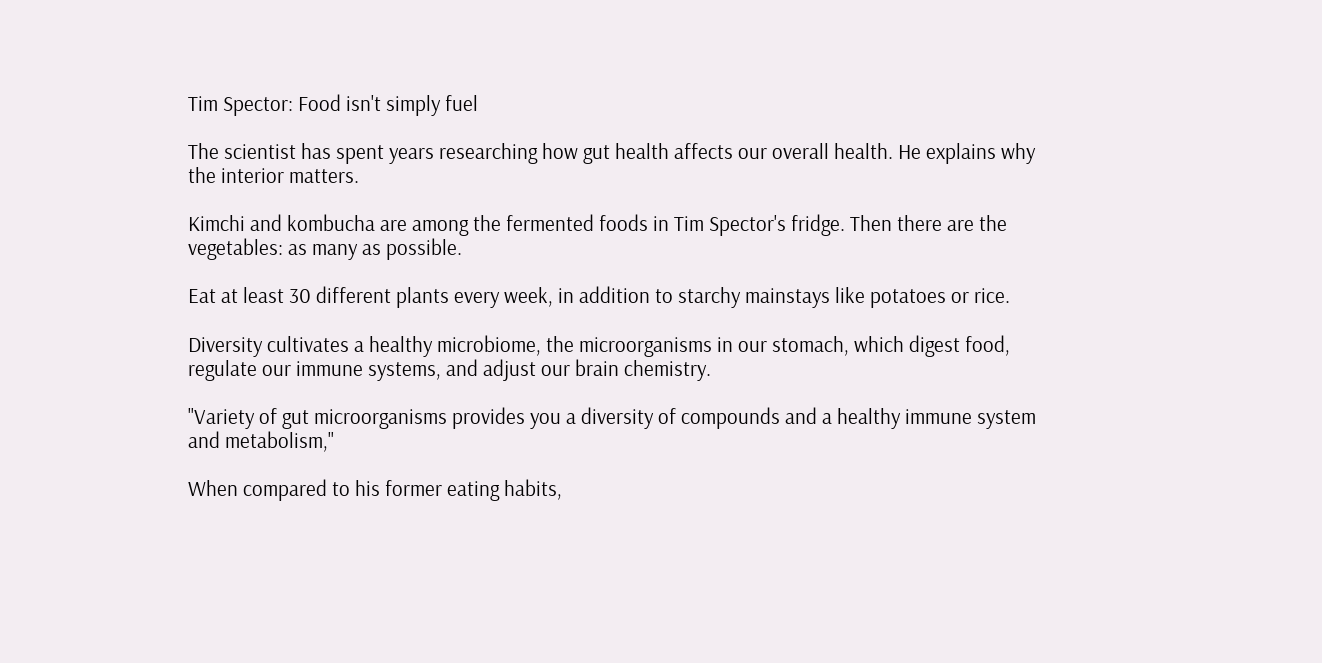Tim Spector: Food isn't simply fuel

The scientist has spent years researching how gut health affects our overall health. He explains why the interior matters.

Kimchi and kombucha are among the fermented foods in Tim Spector's fridge. Then there are the vegetables: as many as possible.

Eat at least 30 different plants every week, in addition to starchy mainstays like potatoes or rice.

Diversity cultivates a healthy microbiome, the microorganisms in our stomach, which digest food, regulate our immune systems, and adjust our brain chemistry.

"Variety of gut microorganisms provides you a diversity of compounds and a healthy immune system and metabolism,"

When compared to his former eating habits,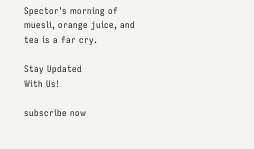Spector's morning of muesli, orange juice, and tea is a far cry.

Stay Updated
With Us!

subscribe now